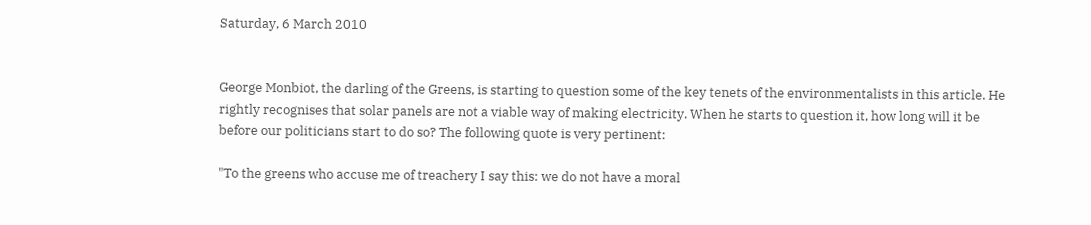Saturday, 6 March 2010


George Monbiot, the darling of the Greens, is starting to question some of the key tenets of the environmentalists in this article. He rightly recognises that solar panels are not a viable way of making electricity. When he starts to question it, how long will it be before our politicians start to do so? The following quote is very pertinent:

"To the greens who accuse me of treachery I say this: we do not have a moral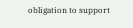obligation to support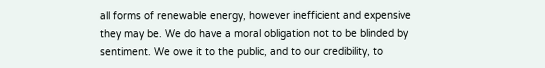all forms of renewable energy, however inefficient and expensive they may be. We do have a moral obligation not to be blinded by sentiment. We owe it to the public, and to our credibility, to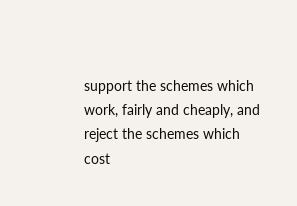support the schemes which work, fairly and cheaply, and reject the schemes which cost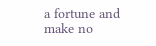a fortune and make no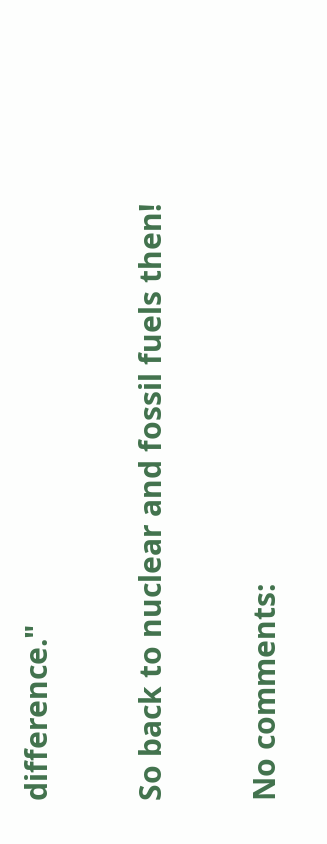difference."

So back to nuclear and fossil fuels then!

No comments: